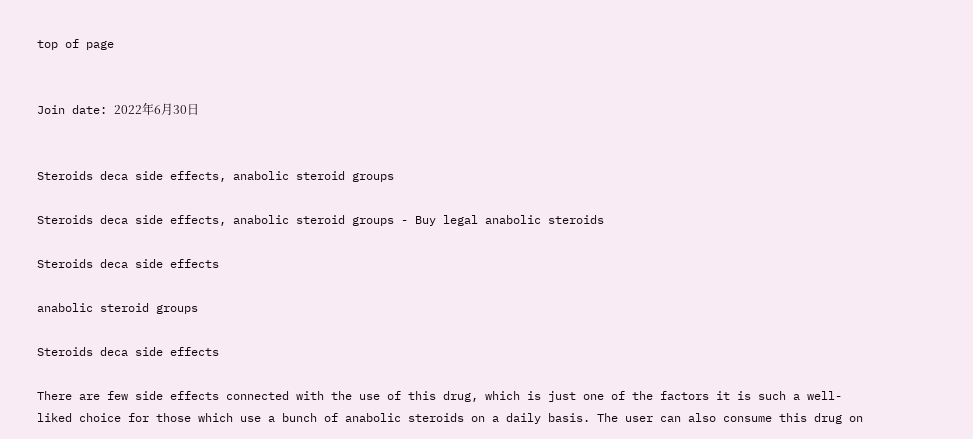top of page


Join date: 2022年6月30日


Steroids deca side effects, anabolic steroid groups

Steroids deca side effects, anabolic steroid groups - Buy legal anabolic steroids

Steroids deca side effects

anabolic steroid groups

Steroids deca side effects

There are few side effects connected with the use of this drug, which is just one of the factors it is such a well-liked choice for those which use a bunch of anabolic steroids on a daily basis. The user can also consume this drug on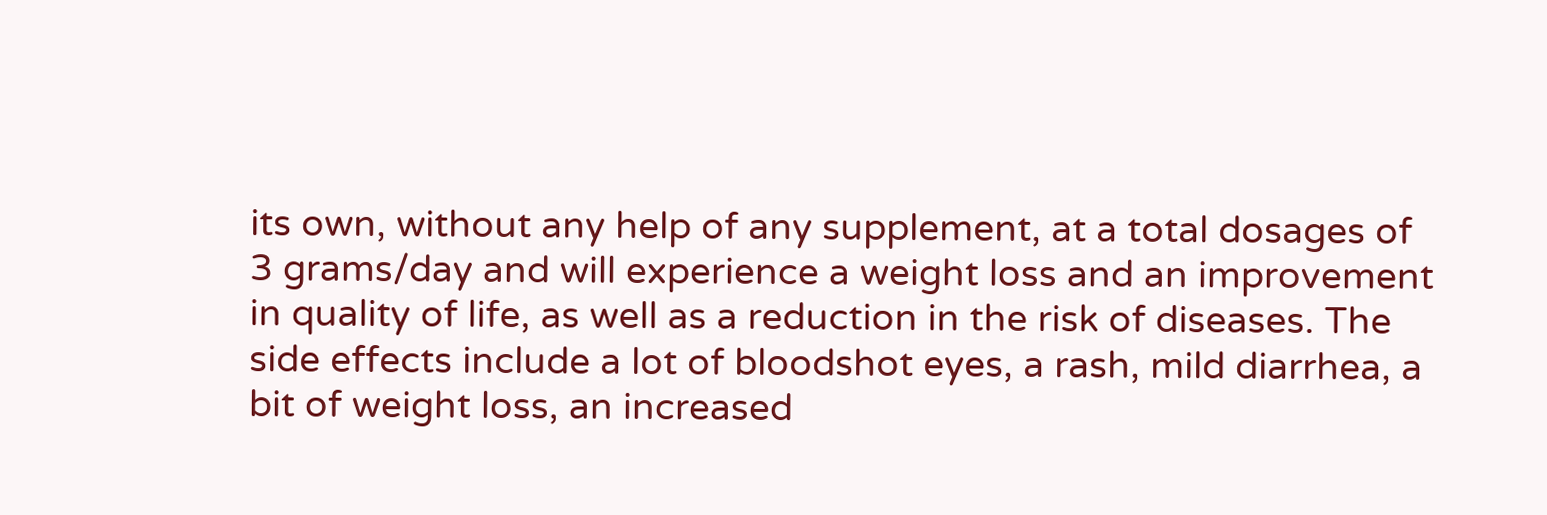its own, without any help of any supplement, at a total dosages of 3 grams/day and will experience a weight loss and an improvement in quality of life, as well as a reduction in the risk of diseases. The side effects include a lot of bloodshot eyes, a rash, mild diarrhea, a bit of weight loss, an increased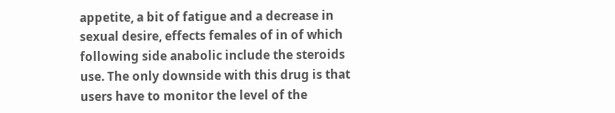appetite, a bit of fatigue and a decrease in sexual desire, effects females of in of which following side anabolic include the steroids use. The only downside with this drug is that users have to monitor the level of the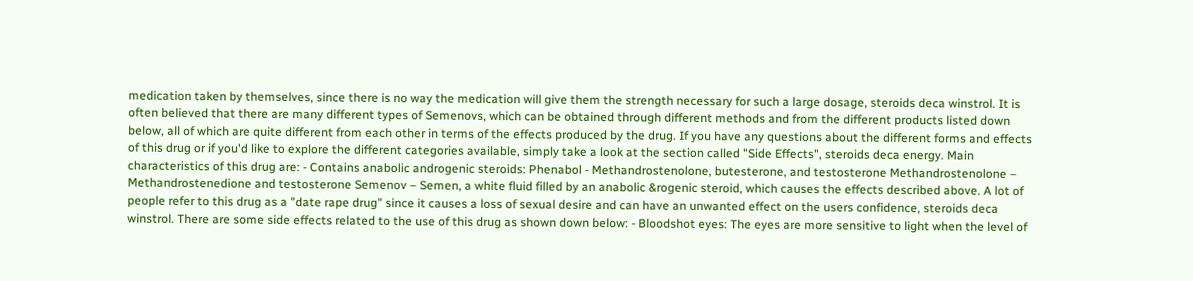medication taken by themselves, since there is no way the medication will give them the strength necessary for such a large dosage, steroids deca winstrol. It is often believed that there are many different types of Semenovs, which can be obtained through different methods and from the different products listed down below, all of which are quite different from each other in terms of the effects produced by the drug. If you have any questions about the different forms and effects of this drug or if you'd like to explore the different categories available, simply take a look at the section called "Side Effects", steroids deca energy. Main characteristics of this drug are: - Contains anabolic androgenic steroids: Phenabol - Methandrostenolone, butesterone, and testosterone Methandrostenolone – Methandrostenedione and testosterone Semenov – Semen, a white fluid filled by an anabolic &rogenic steroid, which causes the effects described above. A lot of people refer to this drug as a "date rape drug" since it causes a loss of sexual desire and can have an unwanted effect on the users confidence, steroids deca winstrol. There are some side effects related to the use of this drug as shown down below: - Bloodshot eyes: The eyes are more sensitive to light when the level of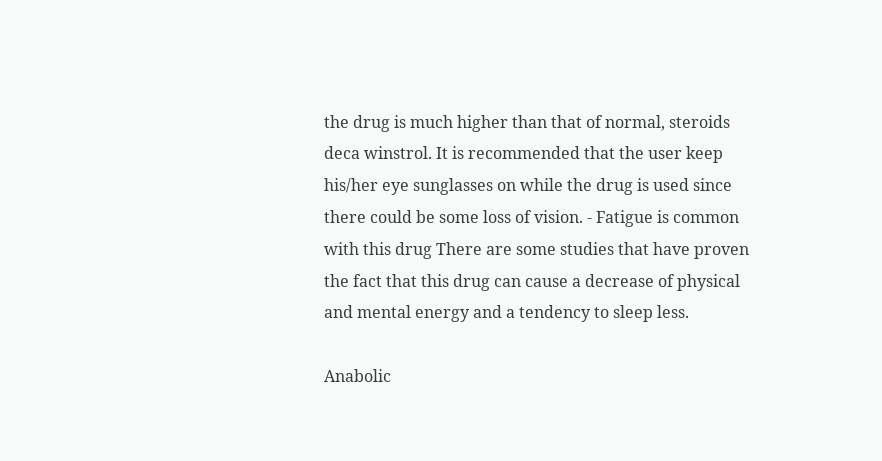the drug is much higher than that of normal, steroids deca winstrol. It is recommended that the user keep his/her eye sunglasses on while the drug is used since there could be some loss of vision. - Fatigue is common with this drug There are some studies that have proven the fact that this drug can cause a decrease of physical and mental energy and a tendency to sleep less.

Anabolic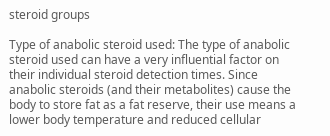steroid groups

Type of anabolic steroid used: The type of anabolic steroid used can have a very influential factor on their individual steroid detection times. Since anabolic steroids (and their metabolites) cause the body to store fat as a fat reserve, their use means a lower body temperature and reduced cellular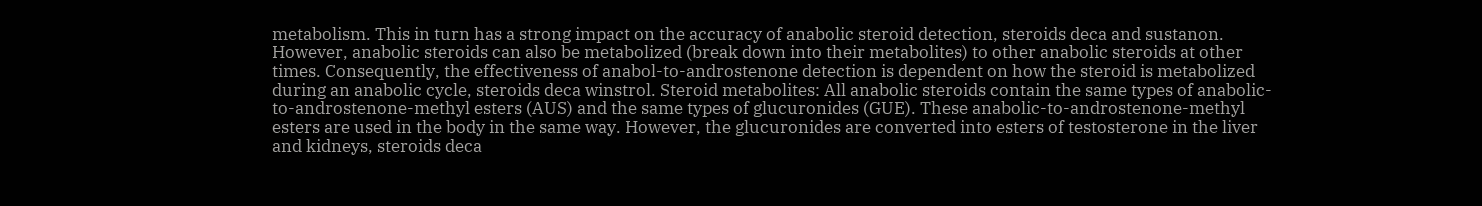metabolism. This in turn has a strong impact on the accuracy of anabolic steroid detection, steroids deca and sustanon. However, anabolic steroids can also be metabolized (break down into their metabolites) to other anabolic steroids at other times. Consequently, the effectiveness of anabol-to-androstenone detection is dependent on how the steroid is metabolized during an anabolic cycle, steroids deca winstrol. Steroid metabolites: All anabolic steroids contain the same types of anabolic-to-androstenone-methyl esters (AUS) and the same types of glucuronides (GUE). These anabolic-to-androstenone-methyl esters are used in the body in the same way. However, the glucuronides are converted into esters of testosterone in the liver and kidneys, steroids deca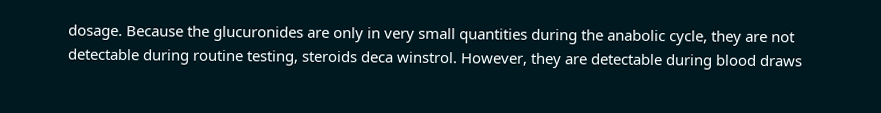dosage. Because the glucuronides are only in very small quantities during the anabolic cycle, they are not detectable during routine testing, steroids deca winstrol. However, they are detectable during blood draws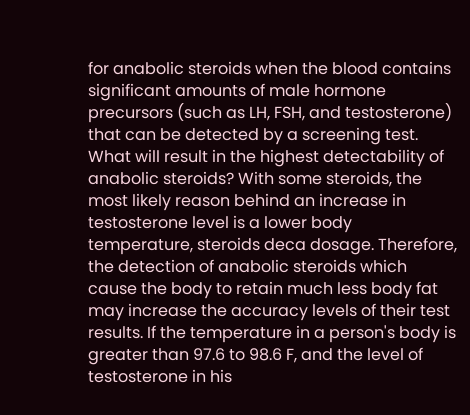for anabolic steroids when the blood contains significant amounts of male hormone precursors (such as LH, FSH, and testosterone) that can be detected by a screening test. What will result in the highest detectability of anabolic steroids? With some steroids, the most likely reason behind an increase in testosterone level is a lower body temperature, steroids deca dosage. Therefore, the detection of anabolic steroids which cause the body to retain much less body fat may increase the accuracy levels of their test results. If the temperature in a person's body is greater than 97.6 to 98.6 F, and the level of testosterone in his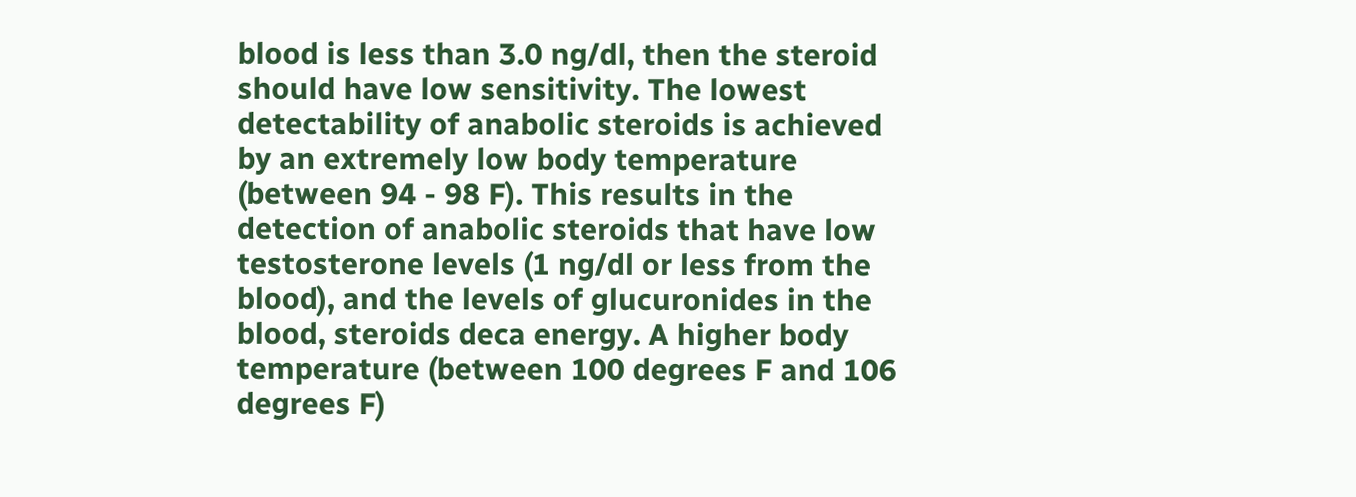blood is less than 3.0 ng/dl, then the steroid should have low sensitivity. The lowest detectability of anabolic steroids is achieved by an extremely low body temperature (between 94 - 98 F). This results in the detection of anabolic steroids that have low testosterone levels (1 ng/dl or less from the blood), and the levels of glucuronides in the blood, steroids deca energy. A higher body temperature (between 100 degrees F and 106 degrees F)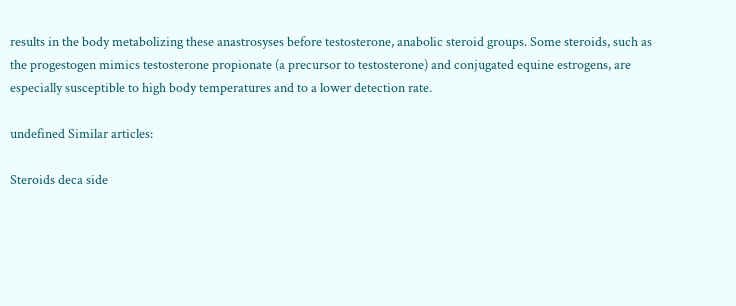results in the body metabolizing these anastrosyses before testosterone, anabolic steroid groups. Some steroids, such as the progestogen mimics testosterone propionate (a precursor to testosterone) and conjugated equine estrogens, are especially susceptible to high body temperatures and to a lower detection rate.

undefined Similar articles:

Steroids deca side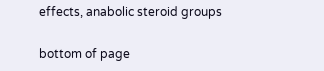effects, anabolic steroid groups

bottom of page